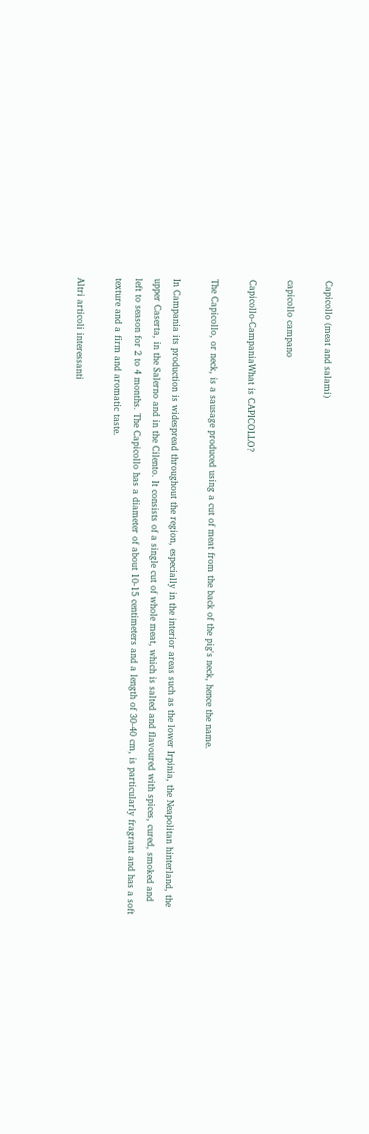Capicollo (meat and salami)

capicollo campano

Capicollo-CampaniaWhat is CAPICOLLO?

The Capicollo, or neck, is a sausage produced using a cut of meat from the back of the pig's neck, hence the name.

In Campania its production is widespread throughout the region, especially in the interior areas such as the lower Irpinia, the Neapolitan hinterland, the upper Caserta, in the Salerno and in the Cilento. It consists of a single cut of whole meat, which is salted and flavoured with spices, cured, smoked and left to season for 2 to 4 months. The Capicollo has a diameter of about 10-15 centimeters and a length of 30-40 cm, is particularly fragrant and has a soft texture and a firm and aromatic taste.

Altri articoli interessanti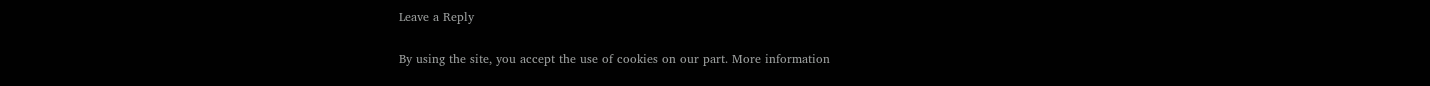Leave a Reply

By using the site, you accept the use of cookies on our part. More information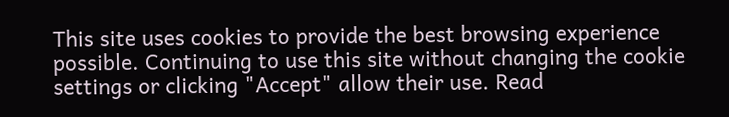This site uses cookies to provide the best browsing experience possible. Continuing to use this site without changing the cookie settings or clicking "Accept" allow their use. Read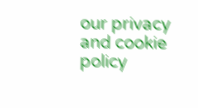our privacy and cookie policy